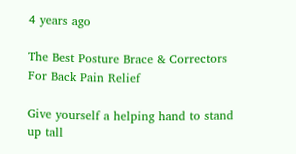4 years ago

The Best Posture Brace & Correctors For Back Pain Relief

Give yourself a helping hand to stand up tall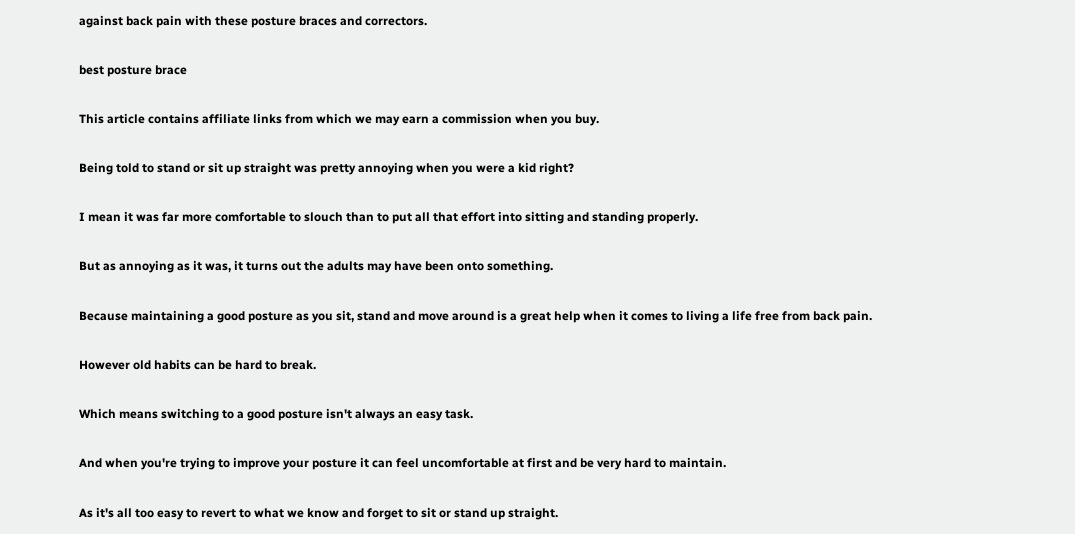against back pain with these posture braces and correctors.

best posture brace

This article contains affiliate links from which we may earn a commission when you buy.

Being told to stand or sit up straight was pretty annoying when you were a kid right?

I mean it was far more comfortable to slouch than to put all that effort into sitting and standing properly.

But as annoying as it was, it turns out the adults may have been onto something.

Because maintaining a good posture as you sit, stand and move around is a great help when it comes to living a life free from back pain.

However old habits can be hard to break.

Which means switching to a good posture isn't always an easy task.

And when you're trying to improve your posture it can feel uncomfortable at first and be very hard to maintain.

As it's all too easy to revert to what we know and forget to sit or stand up straight.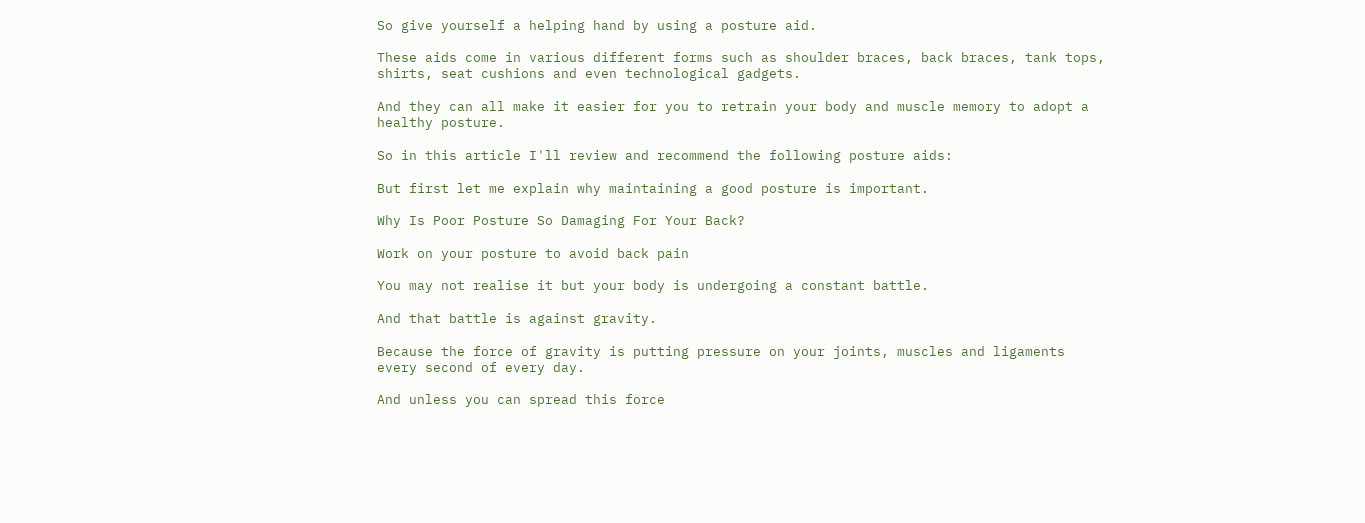So give yourself a helping hand by using a posture aid.

These aids come in various different forms such as shoulder braces, back braces, tank tops, shirts, seat cushions and even technological gadgets.

And they can all make it easier for you to retrain your body and muscle memory to adopt a healthy posture.

So in this article I'll review and recommend the following posture aids:

But first let me explain why maintaining a good posture is important.

Why Is Poor Posture So Damaging For Your Back?

Work on your posture to avoid back pain

You may not realise it but your body is undergoing a constant battle.

And that battle is against gravity.

Because the force of gravity is putting pressure on your joints, muscles and ligaments every second of every day.

And unless you can spread this force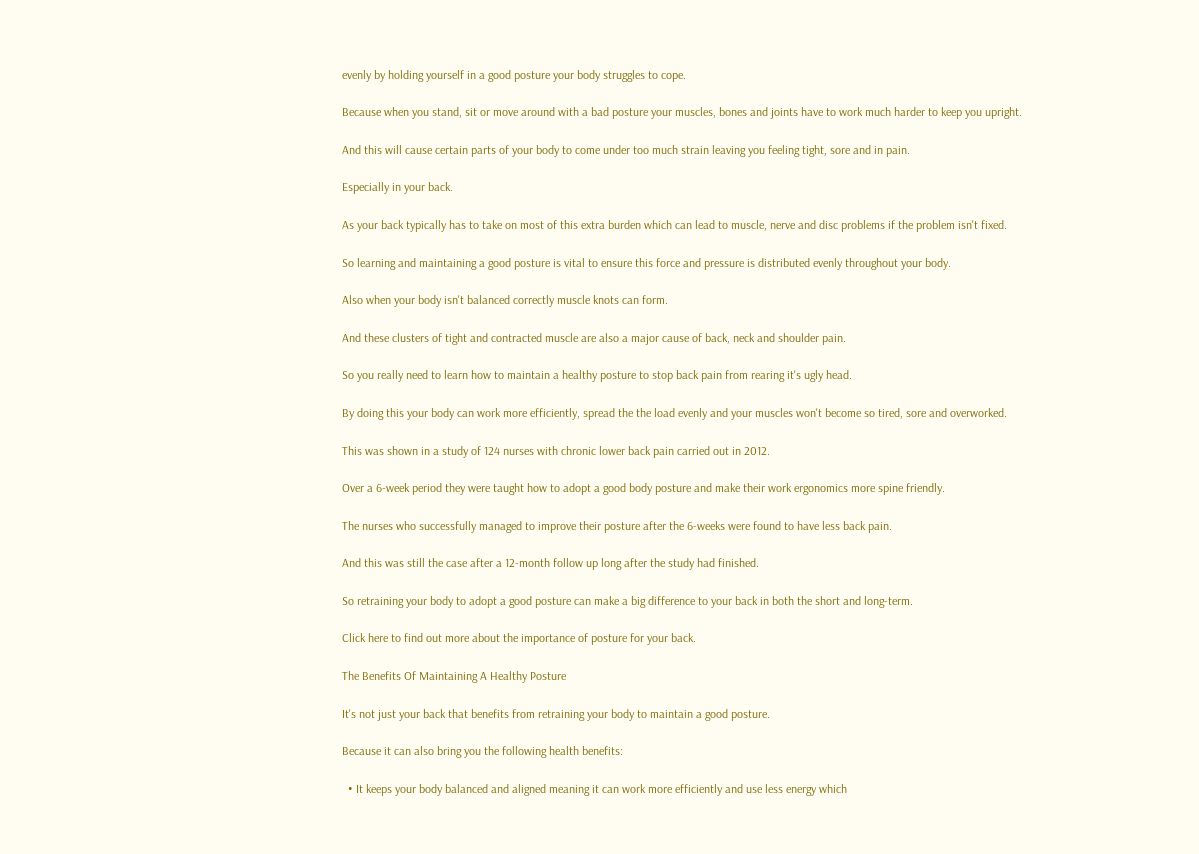evenly by holding yourself in a good posture your body struggles to cope.

Because when you stand, sit or move around with a bad posture your muscles, bones and joints have to work much harder to keep you upright.

And this will cause certain parts of your body to come under too much strain leaving you feeling tight, sore and in pain.

Especially in your back.

As your back typically has to take on most of this extra burden which can lead to muscle, nerve and disc problems if the problem isn't fixed.

So learning and maintaining a good posture is vital to ensure this force and pressure is distributed evenly throughout your body.

Also when your body isn't balanced correctly muscle knots can form.

And these clusters of tight and contracted muscle are also a major cause of back, neck and shoulder pain.

So you really need to learn how to maintain a healthy posture to stop back pain from rearing it's ugly head.

By doing this your body can work more efficiently, spread the the load evenly and your muscles won't become so tired, sore and overworked.

This was shown in a study of 124 nurses with chronic lower back pain carried out in 2012.

Over a 6-week period they were taught how to adopt a good body posture and make their work ergonomics more spine friendly.

The nurses who successfully managed to improve their posture after the 6-weeks were found to have less back pain.

And this was still the case after a 12-month follow up long after the study had finished.

So retraining your body to adopt a good posture can make a big difference to your back in both the short and long-term.

Click here to find out more about the importance of posture for your back.

The Benefits Of Maintaining A Healthy Posture

It's not just your back that benefits from retraining your body to maintain a good posture.

Because it can also bring you the following health benefits:

  • It keeps your body balanced and aligned meaning it can work more efficiently and use less energy which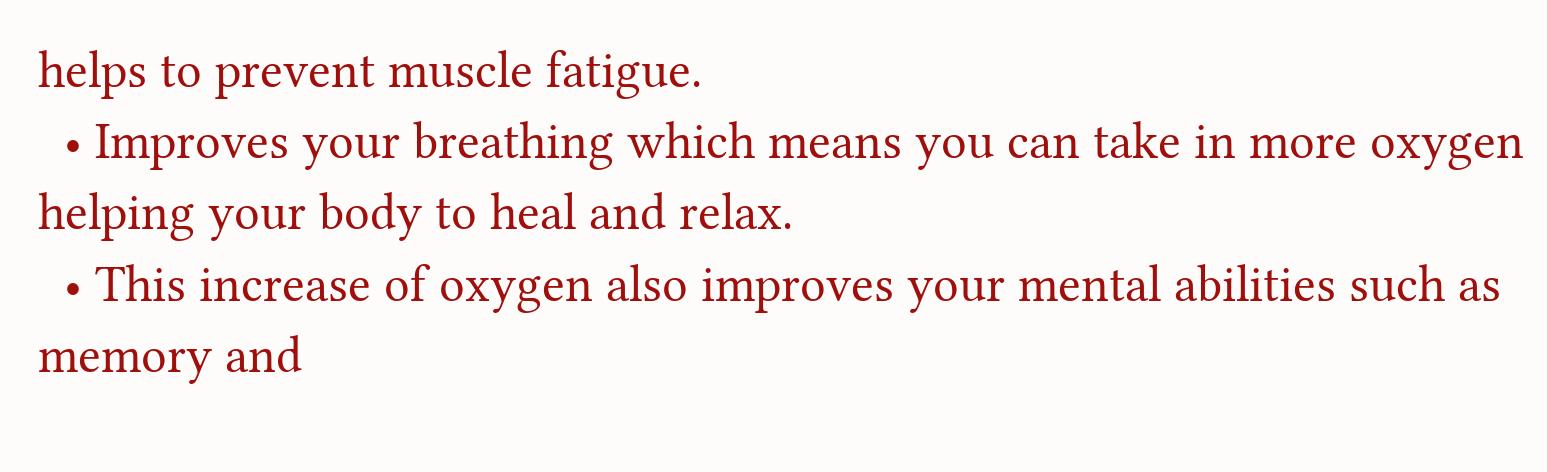helps to prevent muscle fatigue.
  • Improves your breathing which means you can take in more oxygen helping your body to heal and relax.
  • This increase of oxygen also improves your mental abilities such as memory and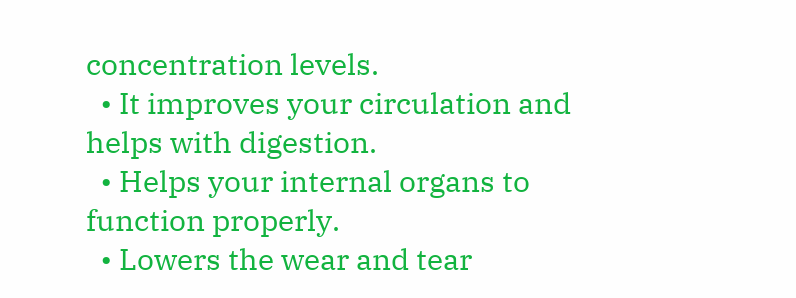concentration levels.
  • It improves your circulation and helps with digestion.
  • Helps your internal organs to function properly.
  • Lowers the wear and tear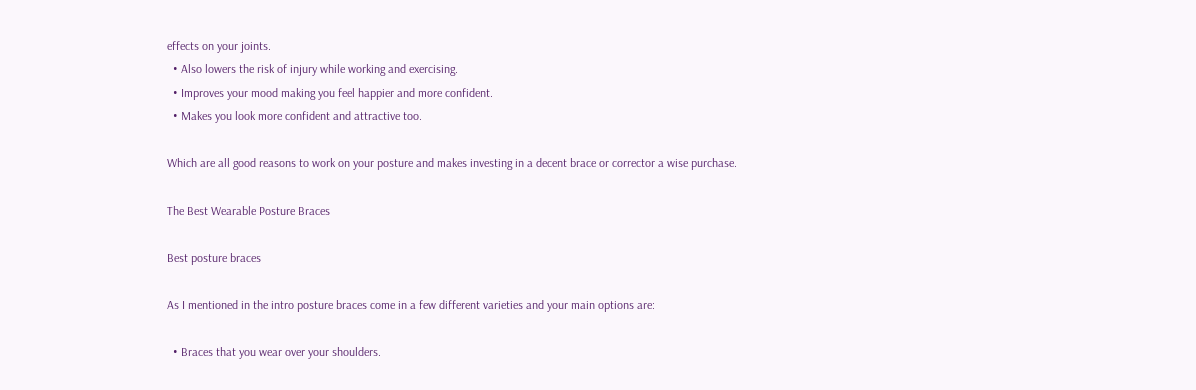effects on your joints.
  • Also lowers the risk of injury while working and exercising.
  • Improves your mood making you feel happier and more confident.
  • Makes you look more confident and attractive too.

Which are all good reasons to work on your posture and makes investing in a decent brace or corrector a wise purchase.

The Best Wearable Posture Braces

Best posture braces

As I mentioned in the intro posture braces come in a few different varieties and your main options are:

  • Braces that you wear over your shoulders.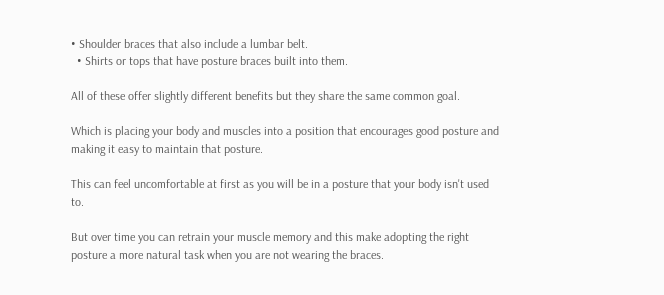• Shoulder braces that also include a lumbar belt.
  • Shirts or tops that have posture braces built into them.

All of these offer slightly different benefits but they share the same common goal.

Which is placing your body and muscles into a position that encourages good posture and making it easy to maintain that posture.

This can feel uncomfortable at first as you will be in a posture that your body isn't used to.

But over time you can retrain your muscle memory and this make adopting the right posture a more natural task when you are not wearing the braces.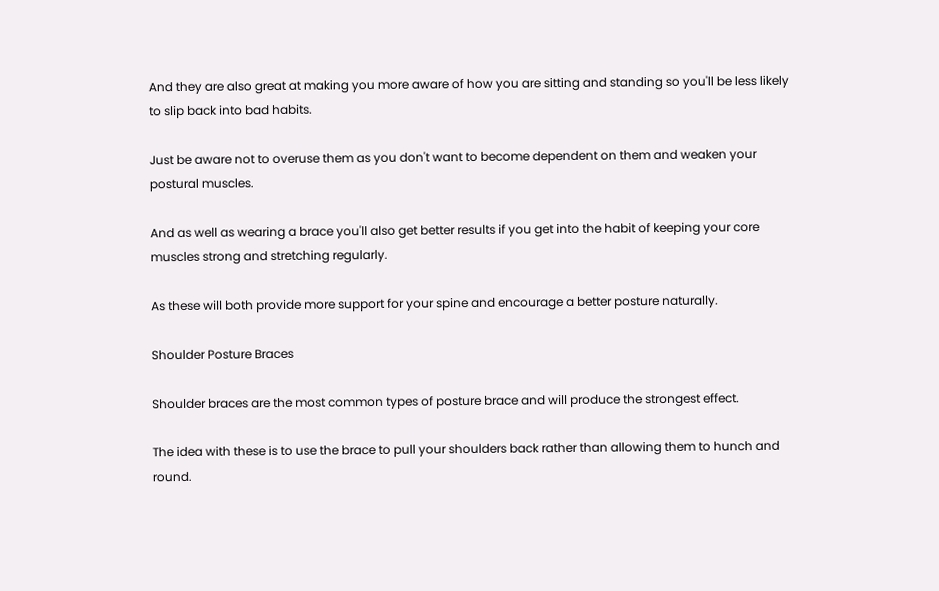And they are also great at making you more aware of how you are sitting and standing so you'll be less likely to slip back into bad habits.

Just be aware not to overuse them as you don't want to become dependent on them and weaken your postural muscles.

And as well as wearing a brace you'll also get better results if you get into the habit of keeping your core muscles strong and stretching regularly.

As these will both provide more support for your spine and encourage a better posture naturally.

Shoulder Posture Braces

Shoulder braces are the most common types of posture brace and will produce the strongest effect.

The idea with these is to use the brace to pull your shoulders back rather than allowing them to hunch and round.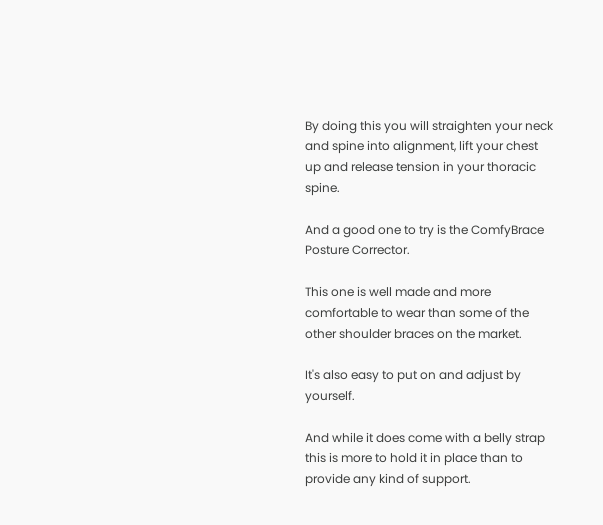By doing this you will straighten your neck and spine into alignment, lift your chest up and release tension in your thoracic spine.

And a good one to try is the ComfyBrace Posture Corrector.

This one is well made and more comfortable to wear than some of the other shoulder braces on the market.

It's also easy to put on and adjust by yourself.

And while it does come with a belly strap this is more to hold it in place than to provide any kind of support.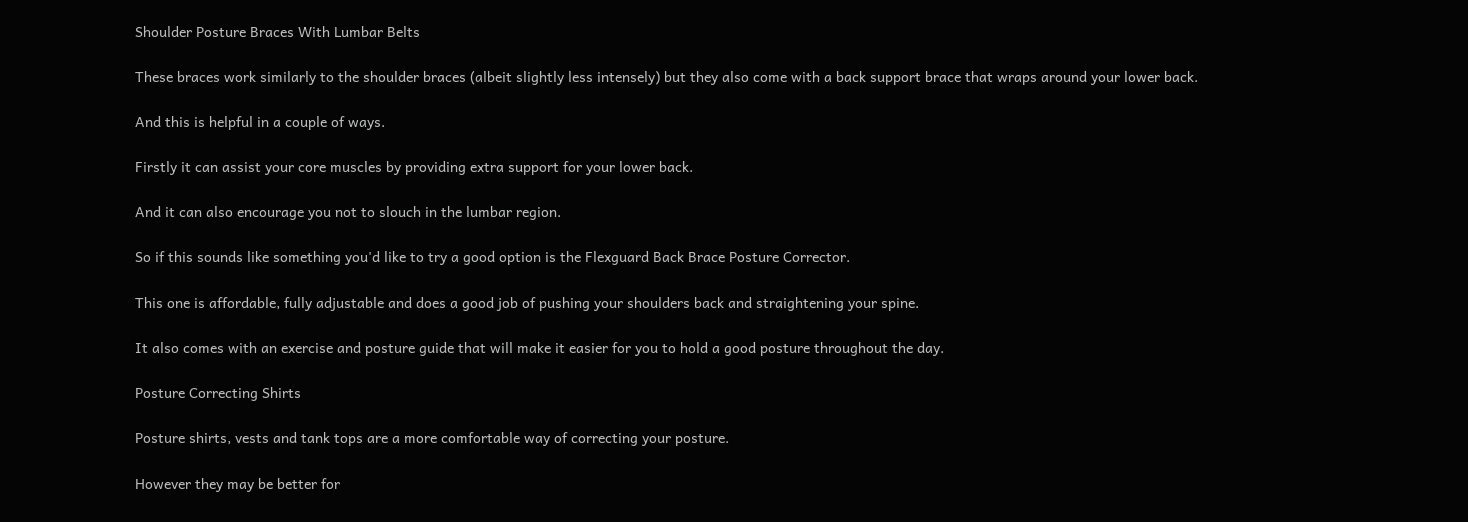Shoulder Posture Braces With Lumbar Belts

These braces work similarly to the shoulder braces (albeit slightly less intensely) but they also come with a back support brace that wraps around your lower back.

And this is helpful in a couple of ways.

Firstly it can assist your core muscles by providing extra support for your lower back.

And it can also encourage you not to slouch in the lumbar region.

So if this sounds like something you'd like to try a good option is the Flexguard Back Brace Posture Corrector.

This one is affordable, fully adjustable and does a good job of pushing your shoulders back and straightening your spine.

It also comes with an exercise and posture guide that will make it easier for you to hold a good posture throughout the day.

Posture Correcting Shirts

Posture shirts, vests and tank tops are a more comfortable way of correcting your posture.

However they may be better for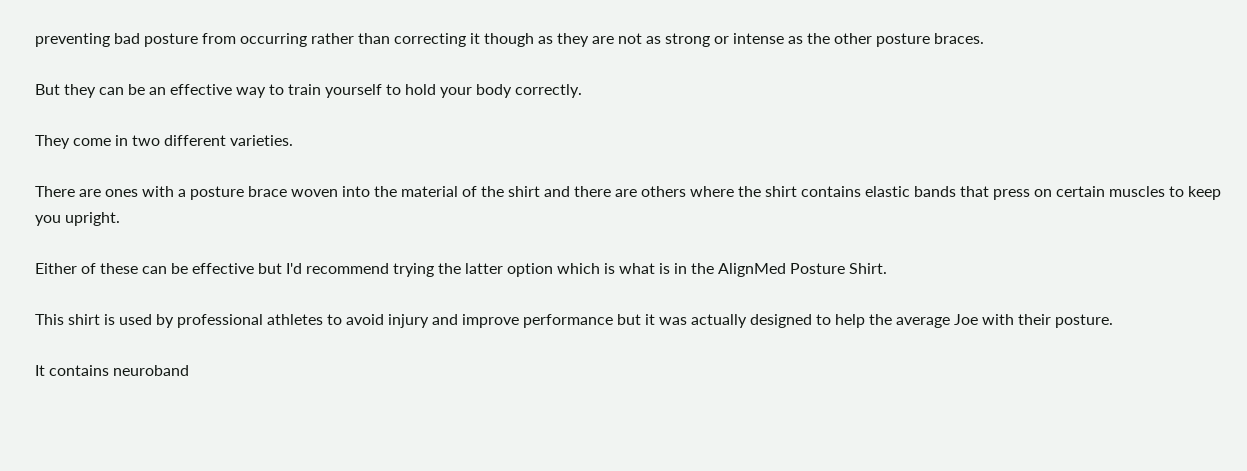preventing bad posture from occurring rather than correcting it though as they are not as strong or intense as the other posture braces.

But they can be an effective way to train yourself to hold your body correctly.

They come in two different varieties.

There are ones with a posture brace woven into the material of the shirt and there are others where the shirt contains elastic bands that press on certain muscles to keep you upright.

Either of these can be effective but I'd recommend trying the latter option which is what is in the AlignMed Posture Shirt.

This shirt is used by professional athletes to avoid injury and improve performance but it was actually designed to help the average Joe with their posture.

It contains neuroband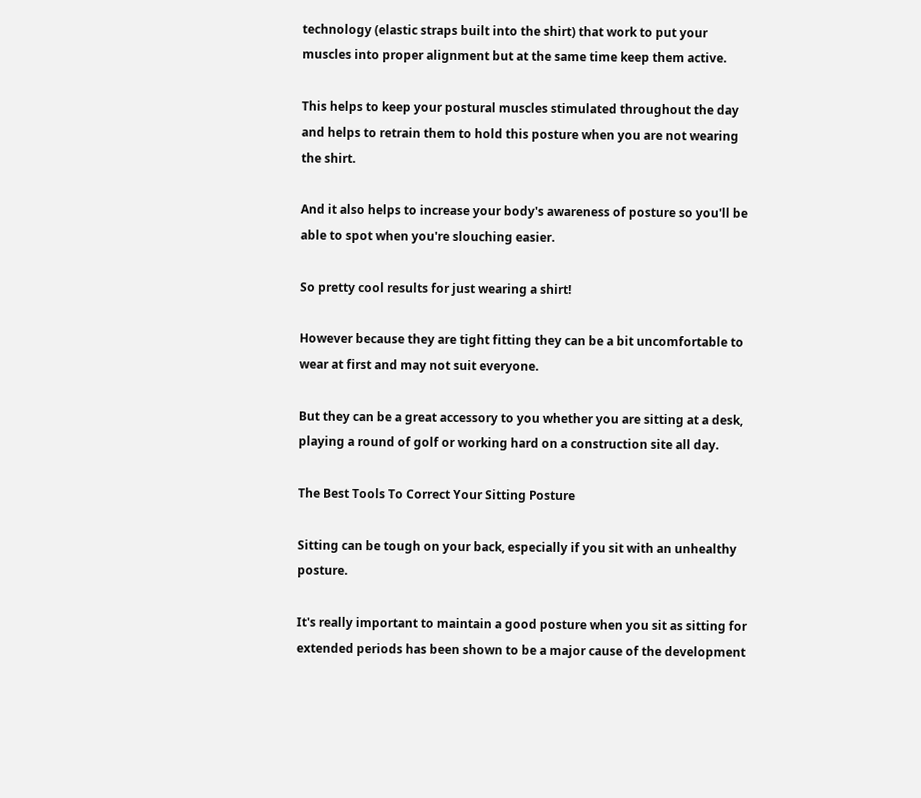technology (elastic straps built into the shirt) that work to put your muscles into proper alignment but at the same time keep them active.

This helps to keep your postural muscles stimulated throughout the day and helps to retrain them to hold this posture when you are not wearing the shirt.

And it also helps to increase your body's awareness of posture so you'll be able to spot when you're slouching easier.

So pretty cool results for just wearing a shirt!

However because they are tight fitting they can be a bit uncomfortable to wear at first and may not suit everyone.

But they can be a great accessory to you whether you are sitting at a desk, playing a round of golf or working hard on a construction site all day.

The Best Tools To Correct Your Sitting Posture

Sitting can be tough on your back, especially if you sit with an unhealthy posture.

It's really important to maintain a good posture when you sit as sitting for extended periods has been shown to be a major cause of the development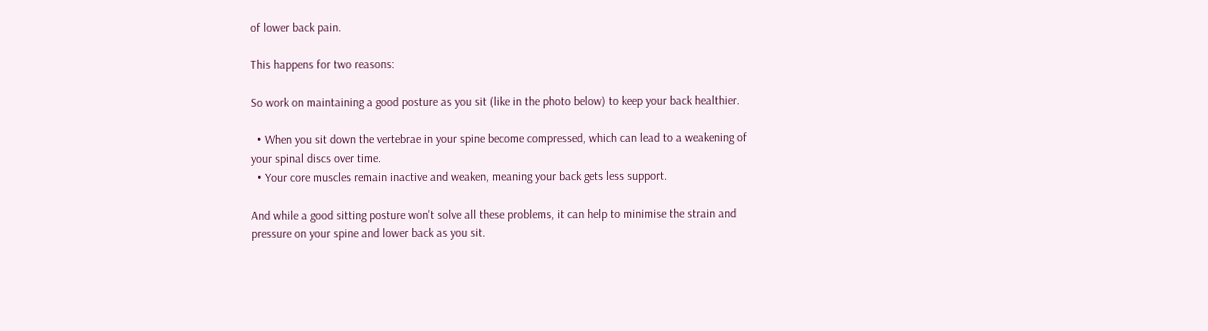of lower back pain.

This happens for two reasons:

So work on maintaining a good posture as you sit (like in the photo below) to keep your back healthier.

  • When you sit down the vertebrae in your spine become compressed, which can lead to a weakening of your spinal discs over time.
  • Your core muscles remain inactive and weaken, meaning your back gets less support.

And while a good sitting posture won't solve all these problems, it can help to minimise the strain and pressure on your spine and lower back as you sit.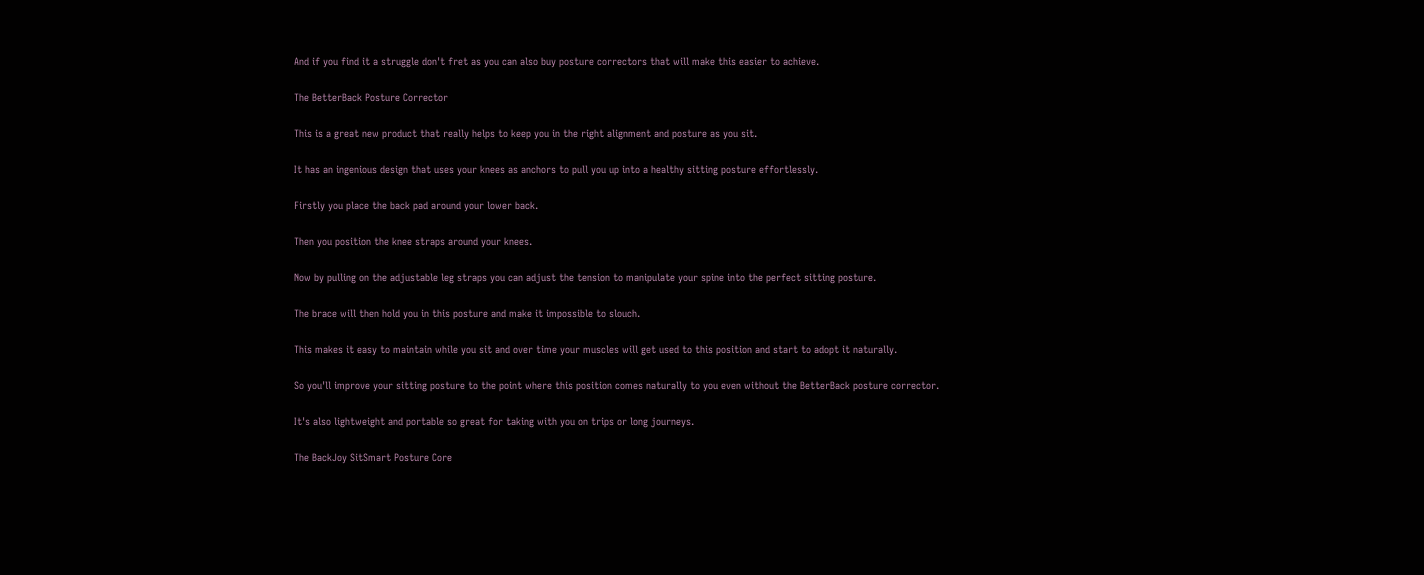And if you find it a struggle don't fret as you can also buy posture correctors that will make this easier to achieve.

The BetterBack Posture Corrector

This is a great new product that really helps to keep you in the right alignment and posture as you sit.

It has an ingenious design that uses your knees as anchors to pull you up into a healthy sitting posture effortlessly.

Firstly you place the back pad around your lower back.

Then you position the knee straps around your knees.

Now by pulling on the adjustable leg straps you can adjust the tension to manipulate your spine into the perfect sitting posture.

The brace will then hold you in this posture and make it impossible to slouch.

This makes it easy to maintain while you sit and over time your muscles will get used to this position and start to adopt it naturally.

So you'll improve your sitting posture to the point where this position comes naturally to you even without the BetterBack posture corrector.

It's also lightweight and portable so great for taking with you on trips or long journeys.

The BackJoy SitSmart Posture Core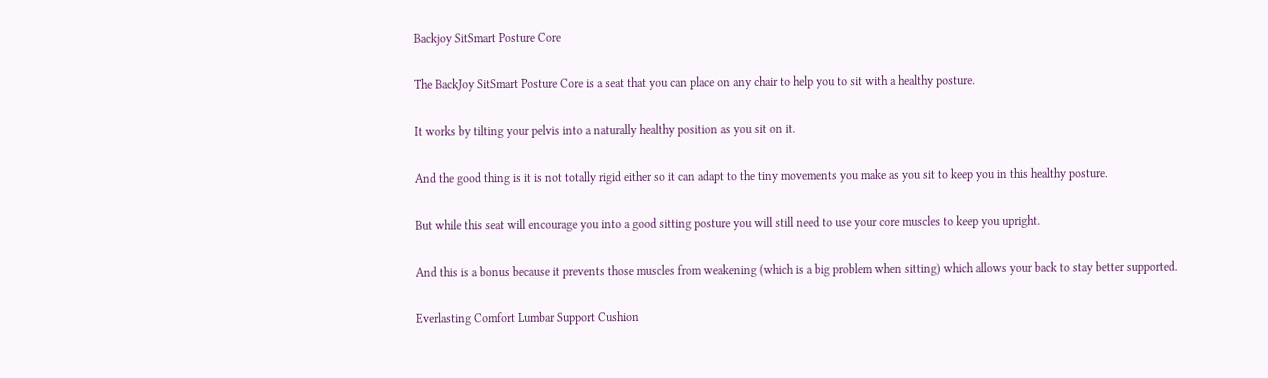Backjoy SitSmart Posture Core

The BackJoy SitSmart Posture Core is a seat that you can place on any chair to help you to sit with a healthy posture.

It works by tilting your pelvis into a naturally healthy position as you sit on it.

And the good thing is it is not totally rigid either so it can adapt to the tiny movements you make as you sit to keep you in this healthy posture.

But while this seat will encourage you into a good sitting posture you will still need to use your core muscles to keep you upright.

And this is a bonus because it prevents those muscles from weakening (which is a big problem when sitting) which allows your back to stay better supported.

Everlasting Comfort Lumbar Support Cushion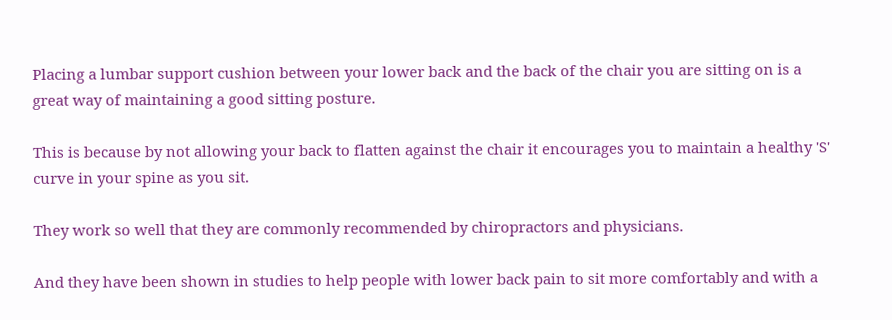Placing a lumbar support cushion between your lower back and the back of the chair you are sitting on is a great way of maintaining a good sitting posture.

This is because by not allowing your back to flatten against the chair it encourages you to maintain a healthy 'S' curve in your spine as you sit.

They work so well that they are commonly recommended by chiropractors and physicians.

And they have been shown in studies to help people with lower back pain to sit more comfortably and with a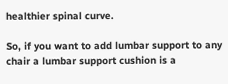healthier spinal curve.

So, if you want to add lumbar support to any chair a lumbar support cushion is a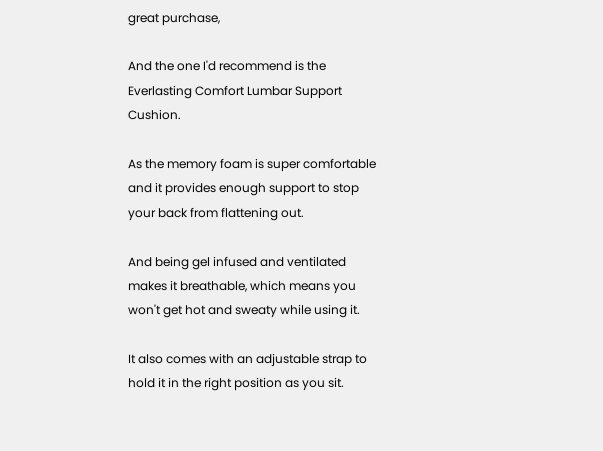great purchase,

And the one I'd recommend is the Everlasting Comfort Lumbar Support Cushion.

As the memory foam is super comfortable and it provides enough support to stop your back from flattening out.

And being gel infused and ventilated makes it breathable, which means you won't get hot and sweaty while using it.

It also comes with an adjustable strap to hold it in the right position as you sit.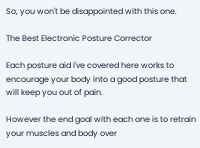So, you won't be disappointed with this one.

The Best Electronic Posture Corrector

Each posture aid I've covered here works to encourage your body into a good posture that will keep you out of pain.

However the end goal with each one is to retrain your muscles and body over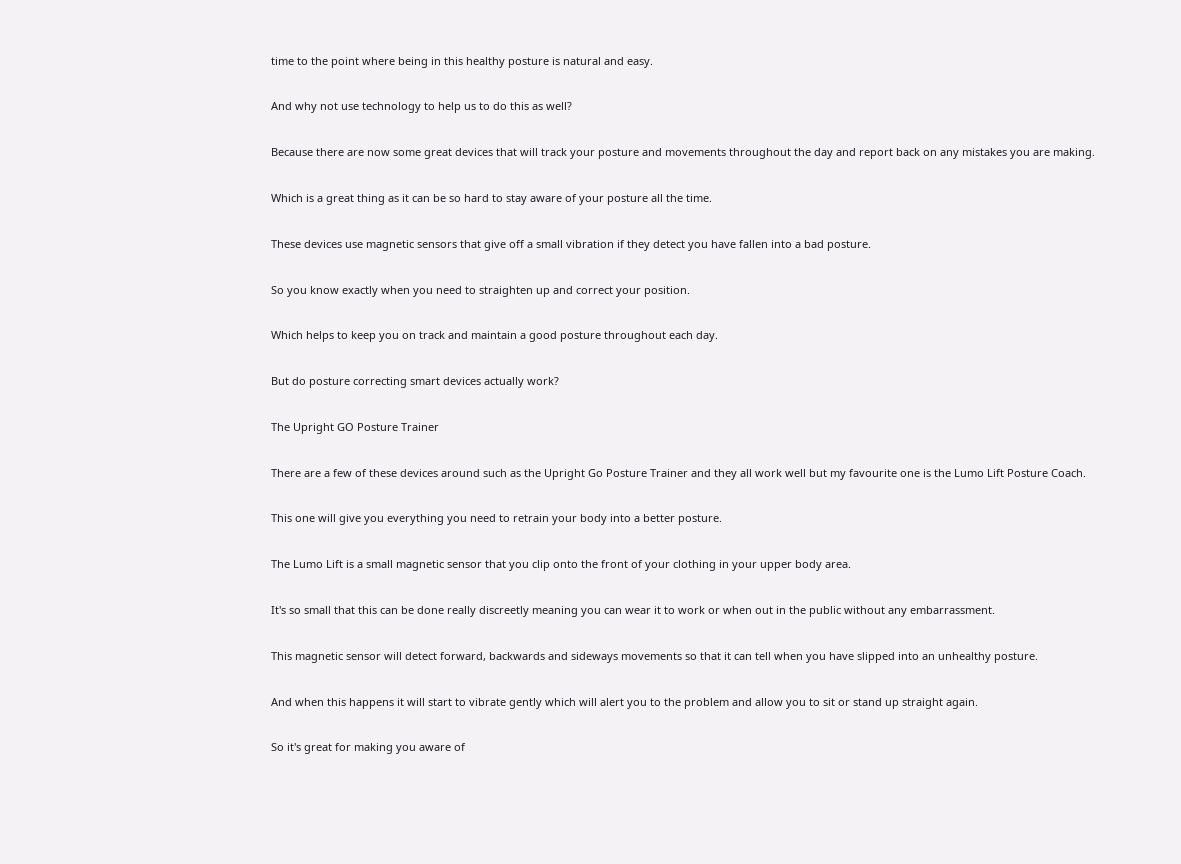time to the point where being in this healthy posture is natural and easy.

And why not use technology to help us to do this as well?

Because there are now some great devices that will track your posture and movements throughout the day and report back on any mistakes you are making.

Which is a great thing as it can be so hard to stay aware of your posture all the time.

These devices use magnetic sensors that give off a small vibration if they detect you have fallen into a bad posture.

So you know exactly when you need to straighten up and correct your position.

Which helps to keep you on track and maintain a good posture throughout each day.

But do posture correcting smart devices actually work?

The Upright GO Posture Trainer

There are a few of these devices around such as the Upright Go Posture Trainer and they all work well but my favourite one is the Lumo Lift Posture Coach.

This one will give you everything you need to retrain your body into a better posture.

The Lumo Lift is a small magnetic sensor that you clip onto the front of your clothing in your upper body area.

It's so small that this can be done really discreetly meaning you can wear it to work or when out in the public without any embarrassment.

This magnetic sensor will detect forward, backwards and sideways movements so that it can tell when you have slipped into an unhealthy posture.

And when this happens it will start to vibrate gently which will alert you to the problem and allow you to sit or stand up straight again.

So it's great for making you aware of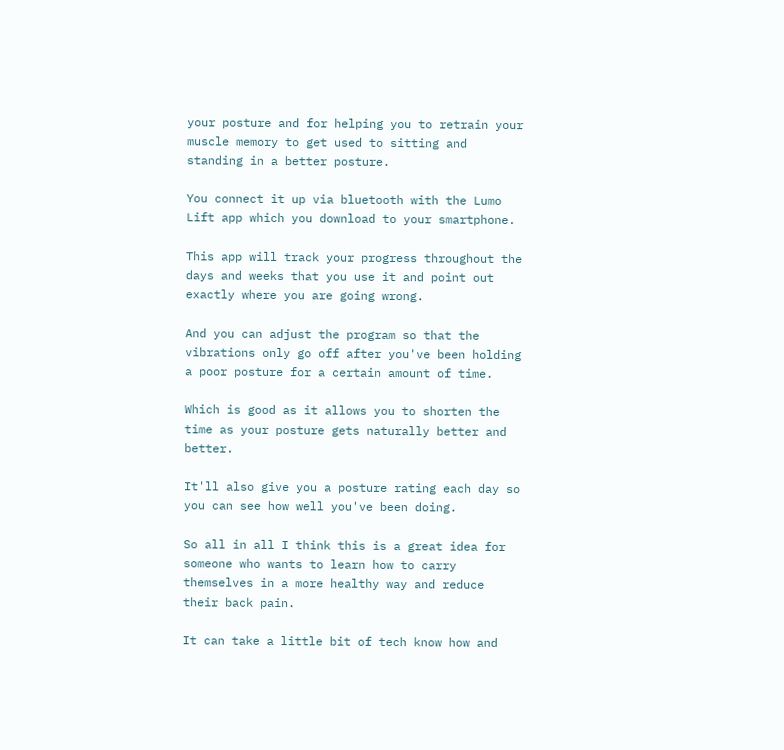your posture and for helping you to retrain your muscle memory to get used to sitting and standing in a better posture.

You connect it up via bluetooth with the Lumo Lift app which you download to your smartphone.

This app will track your progress throughout the days and weeks that you use it and point out exactly where you are going wrong.

And you can adjust the program so that the vibrations only go off after you've been holding a poor posture for a certain amount of time.

Which is good as it allows you to shorten the time as your posture gets naturally better and better.

It'll also give you a posture rating each day so you can see how well you've been doing.

So all in all I think this is a great idea for someone who wants to learn how to carry themselves in a more healthy way and reduce their back pain.

It can take a little bit of tech know how and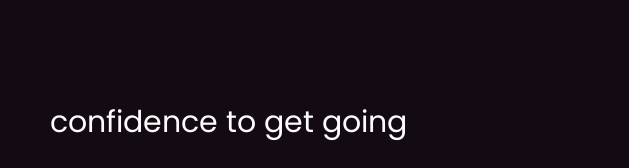confidence to get going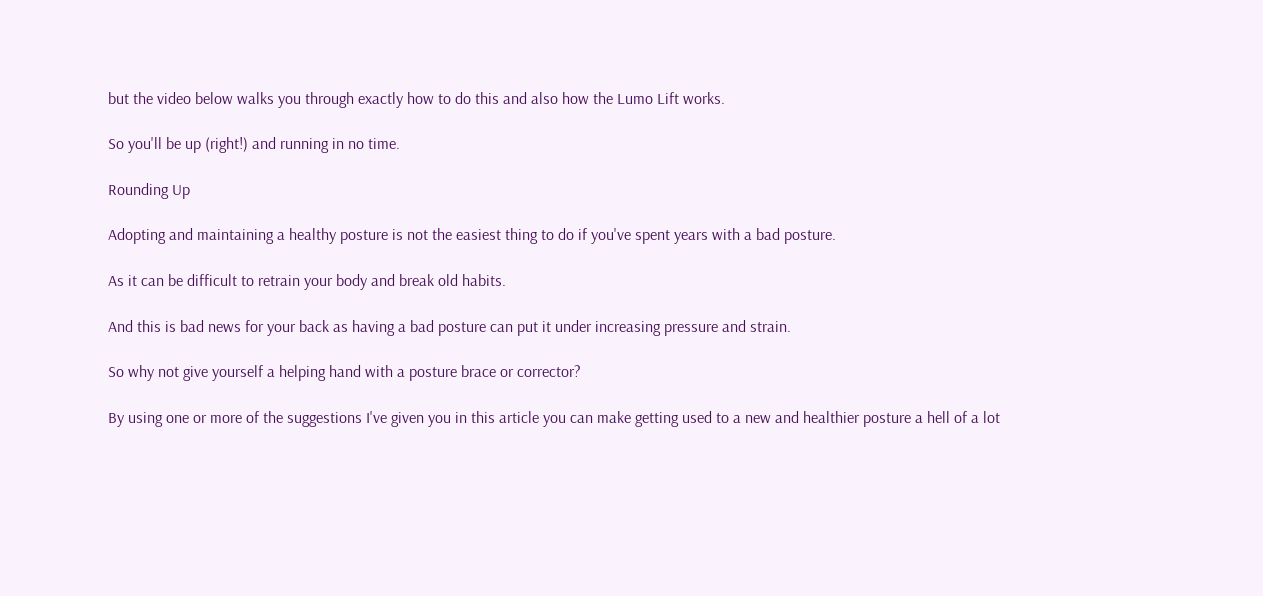but the video below walks you through exactly how to do this and also how the Lumo Lift works.

So you'll be up (right!) and running in no time.

Rounding Up

Adopting and maintaining a healthy posture is not the easiest thing to do if you've spent years with a bad posture.

As it can be difficult to retrain your body and break old habits.

And this is bad news for your back as having a bad posture can put it under increasing pressure and strain.

So why not give yourself a helping hand with a posture brace or corrector?

By using one or more of the suggestions I've given you in this article you can make getting used to a new and healthier posture a hell of a lot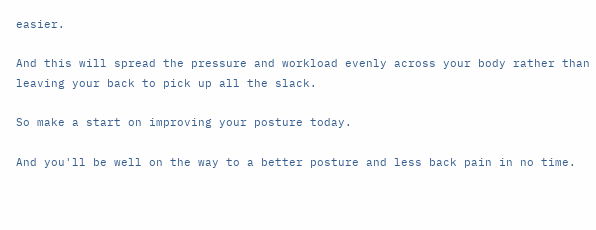easier.

And this will spread the pressure and workload evenly across your body rather than leaving your back to pick up all the slack.

So make a start on improving your posture today.

And you'll be well on the way to a better posture and less back pain in no time.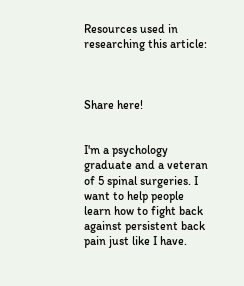Resources used in researching this article:



Share here!


I'm a psychology graduate and a veteran of 5 spinal surgeries. I want to help people learn how to fight back against persistent back pain just like I have.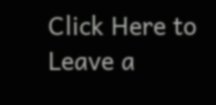Click Here to Leave a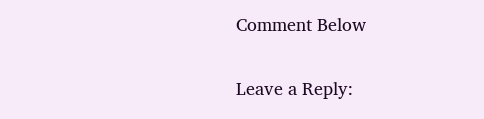Comment Below

Leave a Reply: